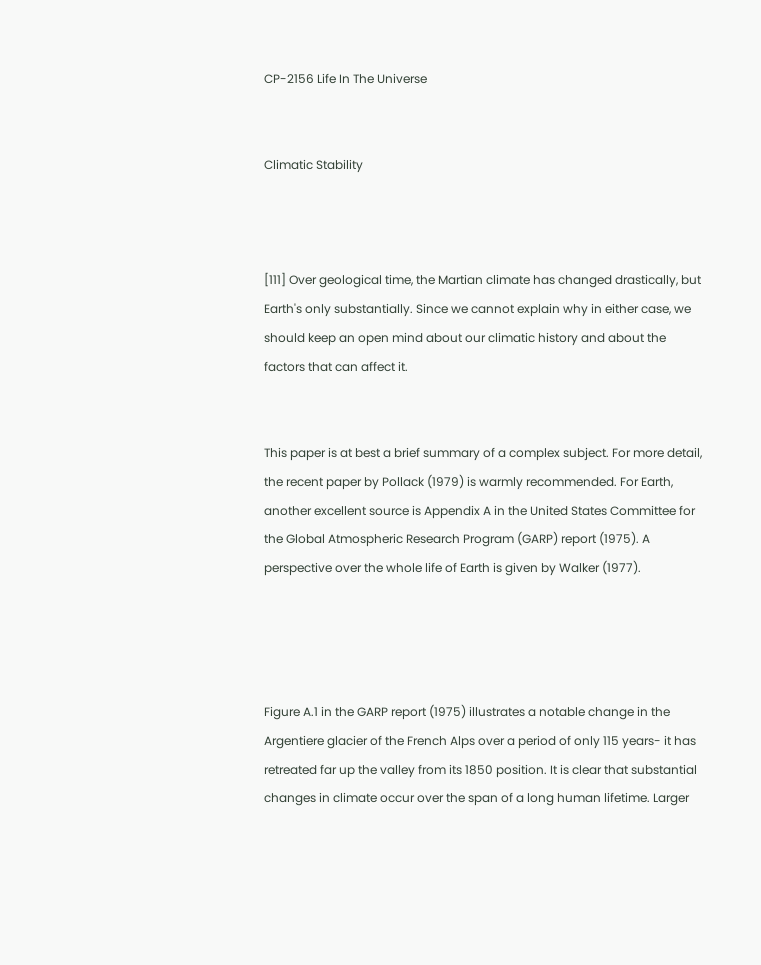CP-2156 Life In The Universe


Climatic Stability



[111] Over geological time, the Martian climate has changed drastically, but Earth's only substantially. Since we cannot explain why in either case, we should keep an open mind about our climatic history and about the factors that can affect it.


This paper is at best a brief summary of a complex subject. For more detail, the recent paper by Pollack (1979) is warmly recommended. For Earth, another excellent source is Appendix A in the United States Committee for the Global Atmospheric Research Program (GARP) report (1975). A perspective over the whole life of Earth is given by Walker (1977).




Figure A.1 in the GARP report (1975) illustrates a notable change in the Argentiere glacier of the French Alps over a period of only 115 years- it has retreated far up the valley from its 1850 position. It is clear that substantial changes in climate occur over the span of a long human lifetime. Larger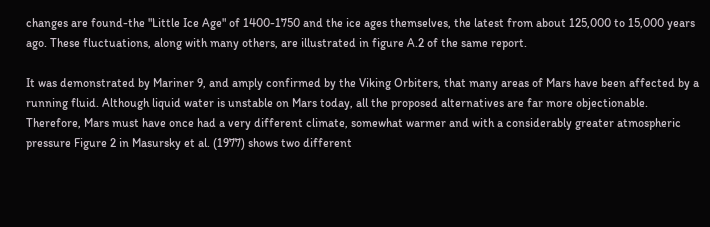changes are found-the "Little Ice Age" of 1400-1750 and the ice ages themselves, the latest from about 125,000 to 15,000 years ago. These fluctuations, along with many others, are illustrated in figure A.2 of the same report.

It was demonstrated by Mariner 9, and amply confirmed by the Viking Orbiters, that many areas of Mars have been affected by a running fluid. Although liquid water is unstable on Mars today, all the proposed alternatives are far more objectionable. Therefore, Mars must have once had a very different climate, somewhat warmer and with a considerably greater atmospheric pressure Figure 2 in Masursky et al. (1977) shows two different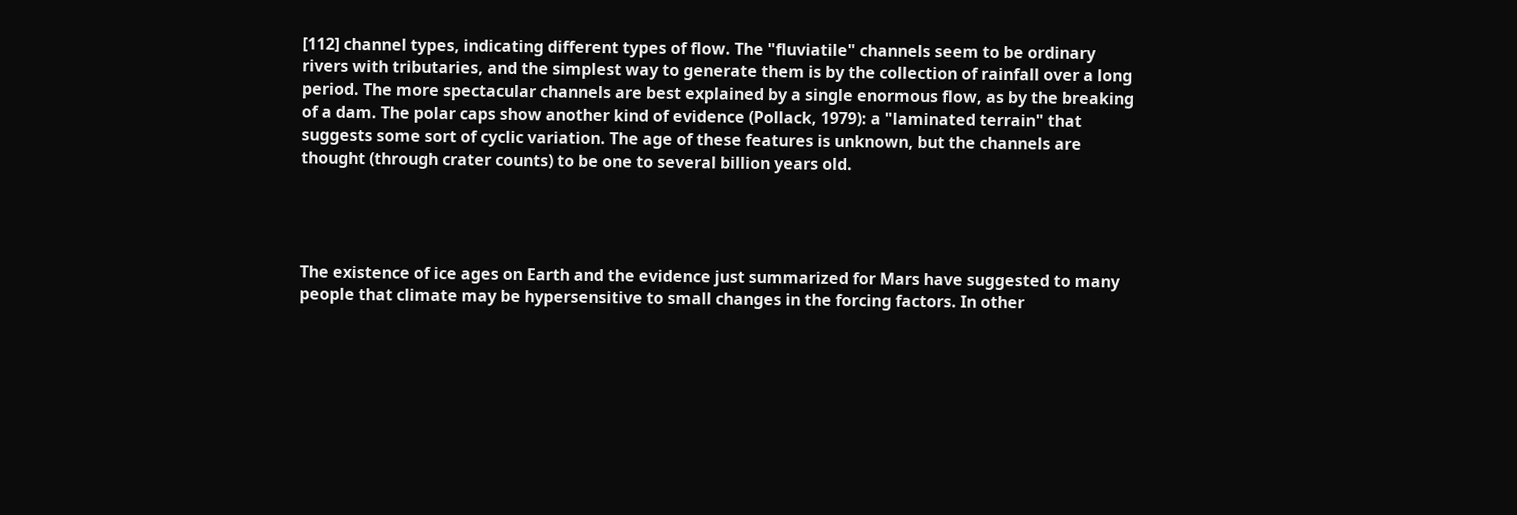[112] channel types, indicating different types of flow. The "fluviatile" channels seem to be ordinary rivers with tributaries, and the simplest way to generate them is by the collection of rainfall over a long period. The more spectacular channels are best explained by a single enormous flow, as by the breaking of a dam. The polar caps show another kind of evidence (Pollack, 1979): a "laminated terrain" that suggests some sort of cyclic variation. The age of these features is unknown, but the channels are thought (through crater counts) to be one to several billion years old.




The existence of ice ages on Earth and the evidence just summarized for Mars have suggested to many people that climate may be hypersensitive to small changes in the forcing factors. In other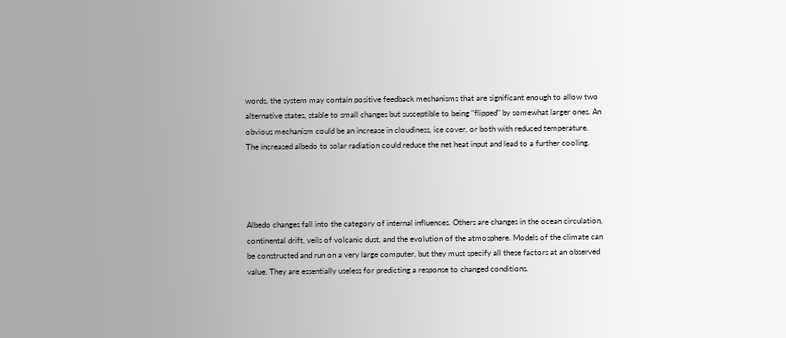words, the system may contain positive feedback mechanisms that are significant enough to allow two alternative states, stable to small changes but susceptible to being "flipped" by somewhat larger ones. An obvious mechanism could be an increase in cloudiness, ice cover, or both with reduced temperature. The increased albedo to solar radiation could reduce the net heat input and lead to a further cooling.




Albedo changes fall into the category of internal influences. Others are changes in the ocean circulation, continental drift, veils of volcanic dust, and the evolution of the atmosphere. Models of the climate can be constructed and run on a very large computer, but they must specify all these factors at an observed value. They are essentially useless for predicting a response to changed conditions.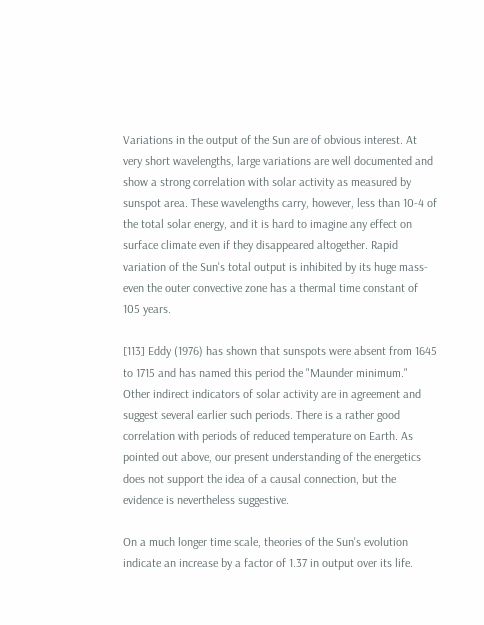Variations in the output of the Sun are of obvious interest. At very short wavelengths, large variations are well documented and show a strong correlation with solar activity as measured by sunspot area. These wavelengths carry, however, less than 10-4 of the total solar energy, and it is hard to imagine any effect on surface climate even if they disappeared altogether. Rapid variation of the Sun's total output is inhibited by its huge mass-even the outer convective zone has a thermal time constant of 105 years.

[113] Eddy (1976) has shown that sunspots were absent from 1645 to 1715 and has named this period the "Maunder minimum." Other indirect indicators of solar activity are in agreement and suggest several earlier such periods. There is a rather good correlation with periods of reduced temperature on Earth. As pointed out above, our present understanding of the energetics does not support the idea of a causal connection, but the evidence is nevertheless suggestive.

On a much longer time scale, theories of the Sun's evolution indicate an increase by a factor of 1.37 in output over its life.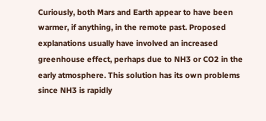Curiously, both Mars and Earth appear to have been warmer, if anything, in the remote past. Proposed explanations usually have involved an increased greenhouse effect, perhaps due to NH3 or CO2 in the early atmosphere. This solution has its own problems since NH3 is rapidly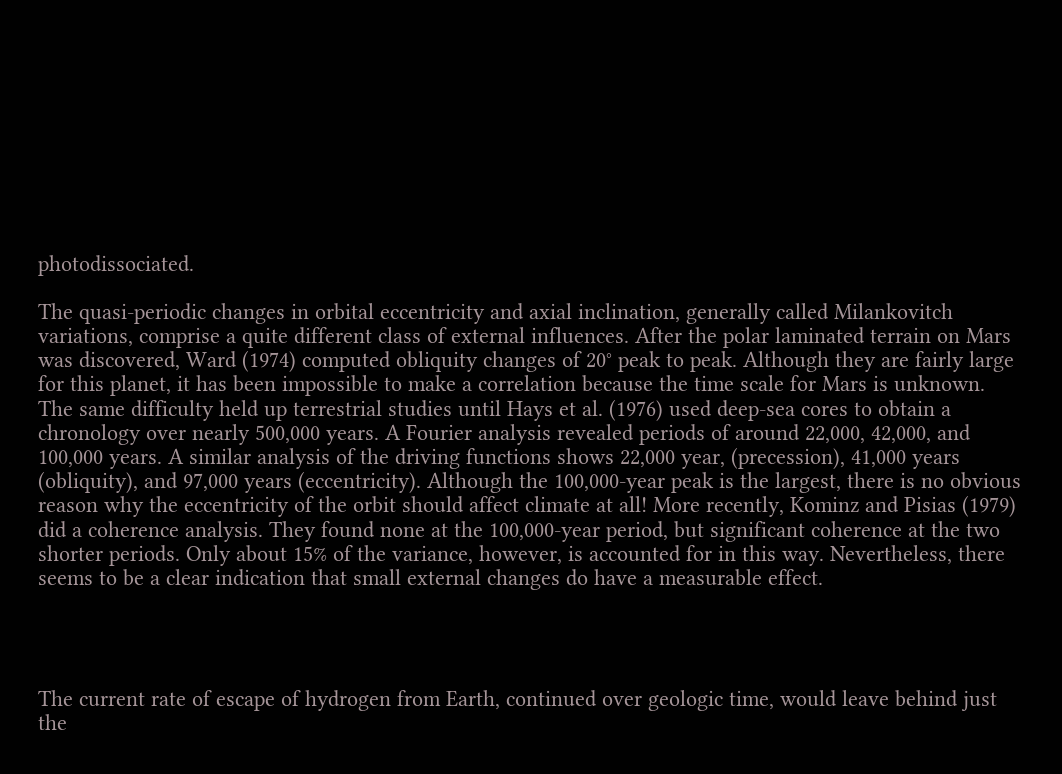photodissociated.

The quasi-periodic changes in orbital eccentricity and axial inclination, generally called Milankovitch variations, comprise a quite different class of external influences. After the polar laminated terrain on Mars was discovered, Ward (1974) computed obliquity changes of 20° peak to peak. Although they are fairly large for this planet, it has been impossible to make a correlation because the time scale for Mars is unknown. The same difficulty held up terrestrial studies until Hays et al. (1976) used deep-sea cores to obtain a chronology over nearly 500,000 years. A Fourier analysis revealed periods of around 22,000, 42,000, and 100,000 years. A similar analysis of the driving functions shows 22,000 year, (precession), 41,000 years (obliquity), and 97,000 years (eccentricity). Although the 100,000-year peak is the largest, there is no obvious reason why the eccentricity of the orbit should affect climate at all! More recently, Kominz and Pisias (1979) did a coherence analysis. They found none at the 100,000-year period, but significant coherence at the two shorter periods. Only about 15% of the variance, however, is accounted for in this way. Nevertheless, there seems to be a clear indication that small external changes do have a measurable effect.




The current rate of escape of hydrogen from Earth, continued over geologic time, would leave behind just the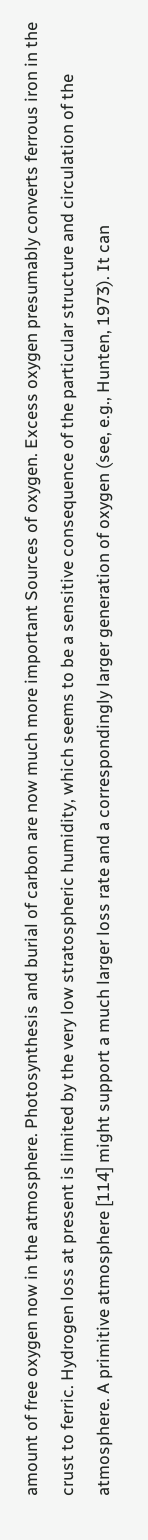amount of free oxygen now in the atmosphere. Photosynthesis and burial of carbon are now much more important Sources of oxygen. Excess oxygen presumably converts ferrous iron in the crust to ferric. Hydrogen loss at present is limited by the very low stratospheric humidity, which seems to be a sensitive consequence of the particular structure and circulation of the atmosphere. A primitive atmosphere [114] might support a much larger loss rate and a correspondingly larger generation of oxygen (see, e.g., Hunten, 1973). It can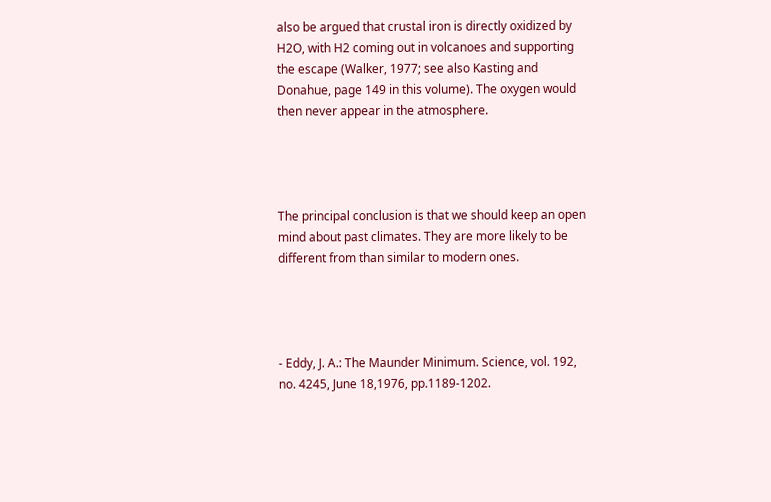also be argued that crustal iron is directly oxidized by H2O, with H2 coming out in volcanoes and supporting the escape (Walker, 1977; see also Kasting and Donahue, page 149 in this volume). The oxygen would then never appear in the atmosphere.




The principal conclusion is that we should keep an open mind about past climates. They are more likely to be different from than similar to modern ones.




- Eddy, J. A.: The Maunder Minimum. Science, vol. 192, no. 4245, June 18,1976, pp.1189-1202.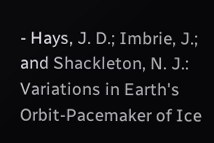- Hays, J. D.; Imbrie, J.; and Shackleton, N. J.: Variations in Earth's Orbit-Pacemaker of Ice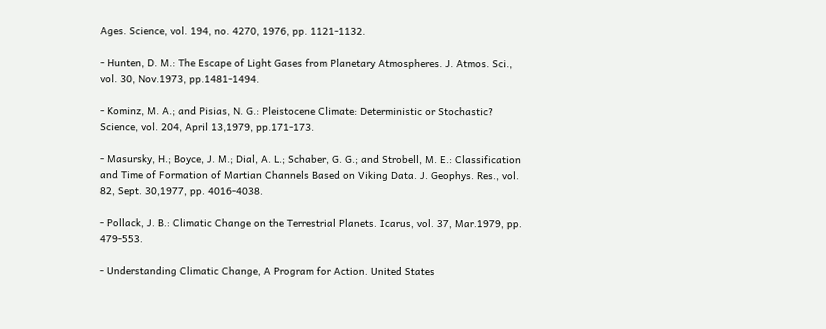Ages. Science, vol. 194, no. 4270, 1976, pp. 1121-1132.

- Hunten, D. M.: The Escape of Light Gases from Planetary Atmospheres. J. Atmos. Sci., vol. 30, Nov.1973, pp.1481-1494.

- Kominz, M. A.; and Pisias, N. G.: Pleistocene Climate: Deterministic or Stochastic? Science, vol. 204, April 13,1979, pp.171-173.

- Masursky, H.; Boyce, J. M.; Dial, A. L.; Schaber, G. G.; and Strobell, M. E.: Classification and Time of Formation of Martian Channels Based on Viking Data. J. Geophys. Res., vol. 82, Sept. 30,1977, pp. 4016-4038.

- Pollack, J. B.: Climatic Change on the Terrestrial Planets. Icarus, vol. 37, Mar.1979, pp. 479-553.

- Understanding Climatic Change, A Program for Action. United States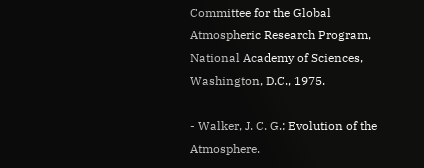Committee for the Global Atmospheric Research Program, National Academy of Sciences, Washington, D.C., 1975.

- Walker, J. C. G.: Evolution of the Atmosphere.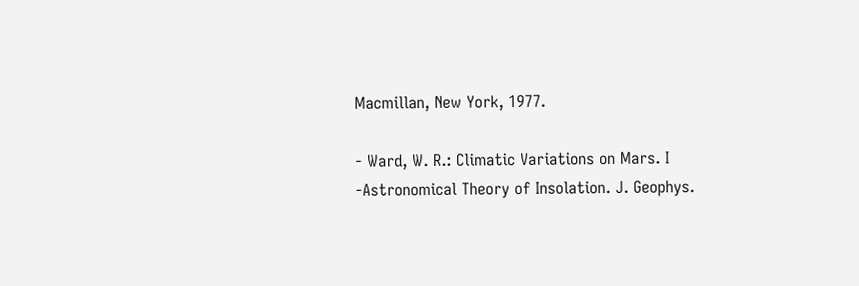Macmillan, New York, 1977.

- Ward, W. R.: Climatic Variations on Mars. I -Astronomical Theory of Insolation. J. Geophys.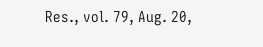Res., vol. 79, Aug. 20,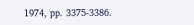1974, pp. 3375-3386.